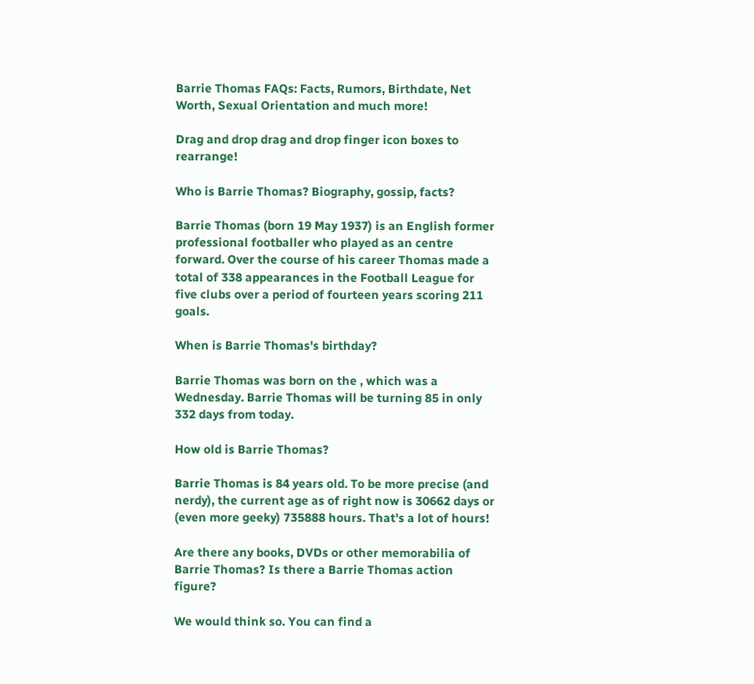Barrie Thomas FAQs: Facts, Rumors, Birthdate, Net Worth, Sexual Orientation and much more!

Drag and drop drag and drop finger icon boxes to rearrange!

Who is Barrie Thomas? Biography, gossip, facts?

Barrie Thomas (born 19 May 1937) is an English former professional footballer who played as an centre forward. Over the course of his career Thomas made a total of 338 appearances in the Football League for five clubs over a period of fourteen years scoring 211 goals.

When is Barrie Thomas's birthday?

Barrie Thomas was born on the , which was a Wednesday. Barrie Thomas will be turning 85 in only 332 days from today.

How old is Barrie Thomas?

Barrie Thomas is 84 years old. To be more precise (and nerdy), the current age as of right now is 30662 days or (even more geeky) 735888 hours. That's a lot of hours!

Are there any books, DVDs or other memorabilia of Barrie Thomas? Is there a Barrie Thomas action figure?

We would think so. You can find a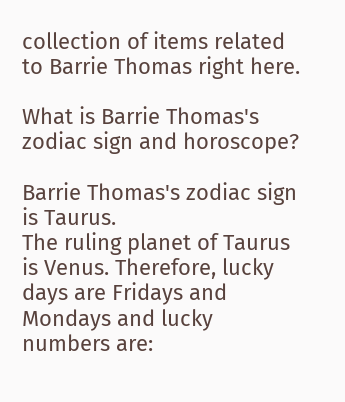collection of items related to Barrie Thomas right here.

What is Barrie Thomas's zodiac sign and horoscope?

Barrie Thomas's zodiac sign is Taurus.
The ruling planet of Taurus is Venus. Therefore, lucky days are Fridays and Mondays and lucky numbers are: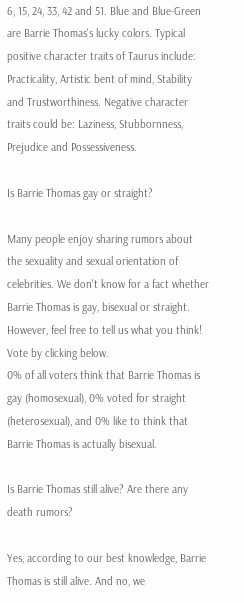6, 15, 24, 33, 42 and 51. Blue and Blue-Green are Barrie Thomas's lucky colors. Typical positive character traits of Taurus include: Practicality, Artistic bent of mind, Stability and Trustworthiness. Negative character traits could be: Laziness, Stubbornness, Prejudice and Possessiveness.

Is Barrie Thomas gay or straight?

Many people enjoy sharing rumors about the sexuality and sexual orientation of celebrities. We don't know for a fact whether Barrie Thomas is gay, bisexual or straight. However, feel free to tell us what you think! Vote by clicking below.
0% of all voters think that Barrie Thomas is gay (homosexual), 0% voted for straight (heterosexual), and 0% like to think that Barrie Thomas is actually bisexual.

Is Barrie Thomas still alive? Are there any death rumors?

Yes, according to our best knowledge, Barrie Thomas is still alive. And no, we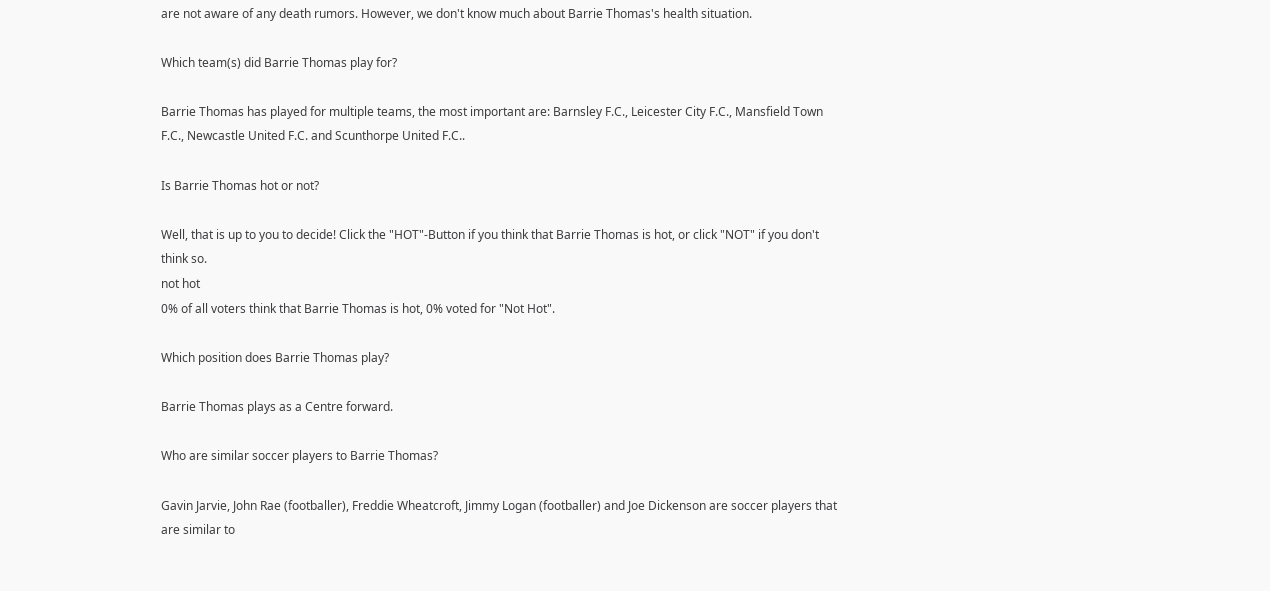are not aware of any death rumors. However, we don't know much about Barrie Thomas's health situation.

Which team(s) did Barrie Thomas play for?

Barrie Thomas has played for multiple teams, the most important are: Barnsley F.C., Leicester City F.C., Mansfield Town F.C., Newcastle United F.C. and Scunthorpe United F.C..

Is Barrie Thomas hot or not?

Well, that is up to you to decide! Click the "HOT"-Button if you think that Barrie Thomas is hot, or click "NOT" if you don't think so.
not hot
0% of all voters think that Barrie Thomas is hot, 0% voted for "Not Hot".

Which position does Barrie Thomas play?

Barrie Thomas plays as a Centre forward.

Who are similar soccer players to Barrie Thomas?

Gavin Jarvie, John Rae (footballer), Freddie Wheatcroft, Jimmy Logan (footballer) and Joe Dickenson are soccer players that are similar to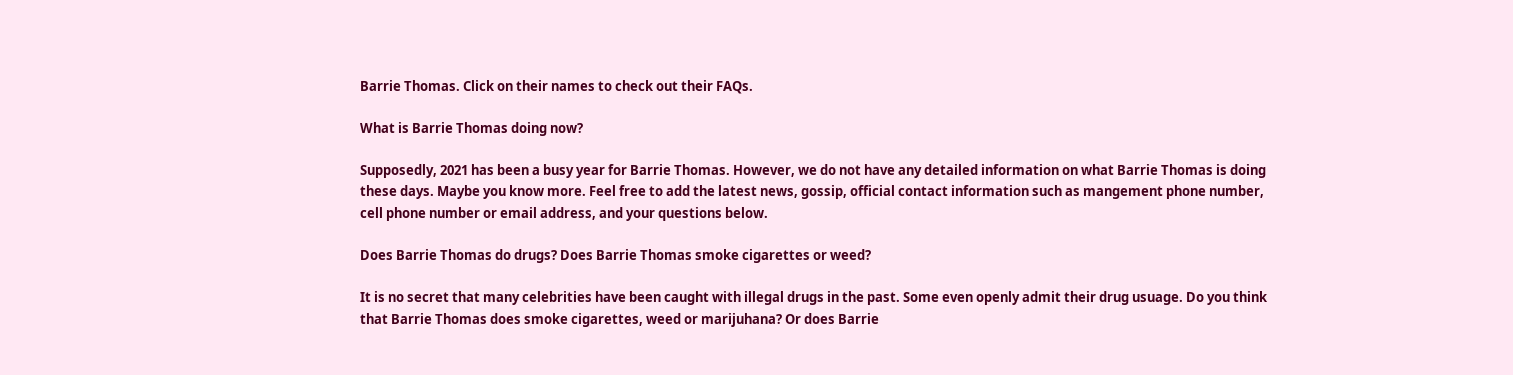Barrie Thomas. Click on their names to check out their FAQs.

What is Barrie Thomas doing now?

Supposedly, 2021 has been a busy year for Barrie Thomas. However, we do not have any detailed information on what Barrie Thomas is doing these days. Maybe you know more. Feel free to add the latest news, gossip, official contact information such as mangement phone number, cell phone number or email address, and your questions below.

Does Barrie Thomas do drugs? Does Barrie Thomas smoke cigarettes or weed?

It is no secret that many celebrities have been caught with illegal drugs in the past. Some even openly admit their drug usuage. Do you think that Barrie Thomas does smoke cigarettes, weed or marijuhana? Or does Barrie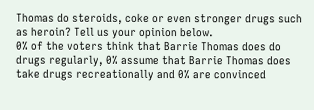Thomas do steroids, coke or even stronger drugs such as heroin? Tell us your opinion below.
0% of the voters think that Barrie Thomas does do drugs regularly, 0% assume that Barrie Thomas does take drugs recreationally and 0% are convinced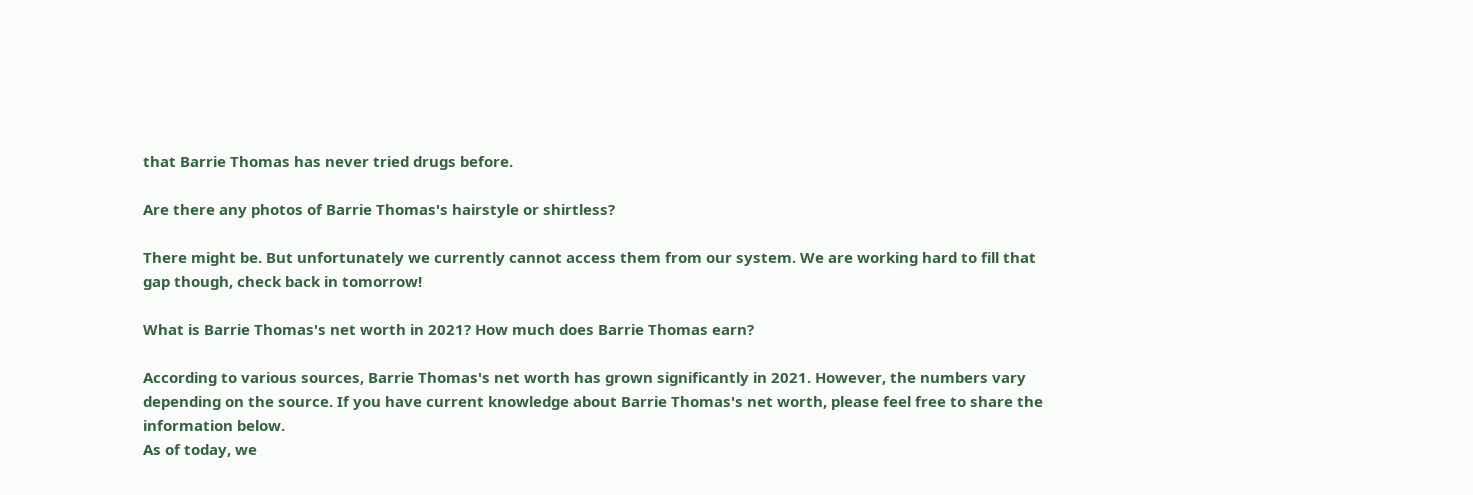that Barrie Thomas has never tried drugs before.

Are there any photos of Barrie Thomas's hairstyle or shirtless?

There might be. But unfortunately we currently cannot access them from our system. We are working hard to fill that gap though, check back in tomorrow!

What is Barrie Thomas's net worth in 2021? How much does Barrie Thomas earn?

According to various sources, Barrie Thomas's net worth has grown significantly in 2021. However, the numbers vary depending on the source. If you have current knowledge about Barrie Thomas's net worth, please feel free to share the information below.
As of today, we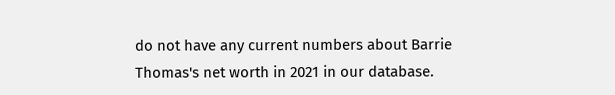do not have any current numbers about Barrie Thomas's net worth in 2021 in our database.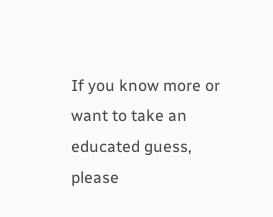If you know more or want to take an educated guess, please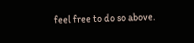feel free to do so above.